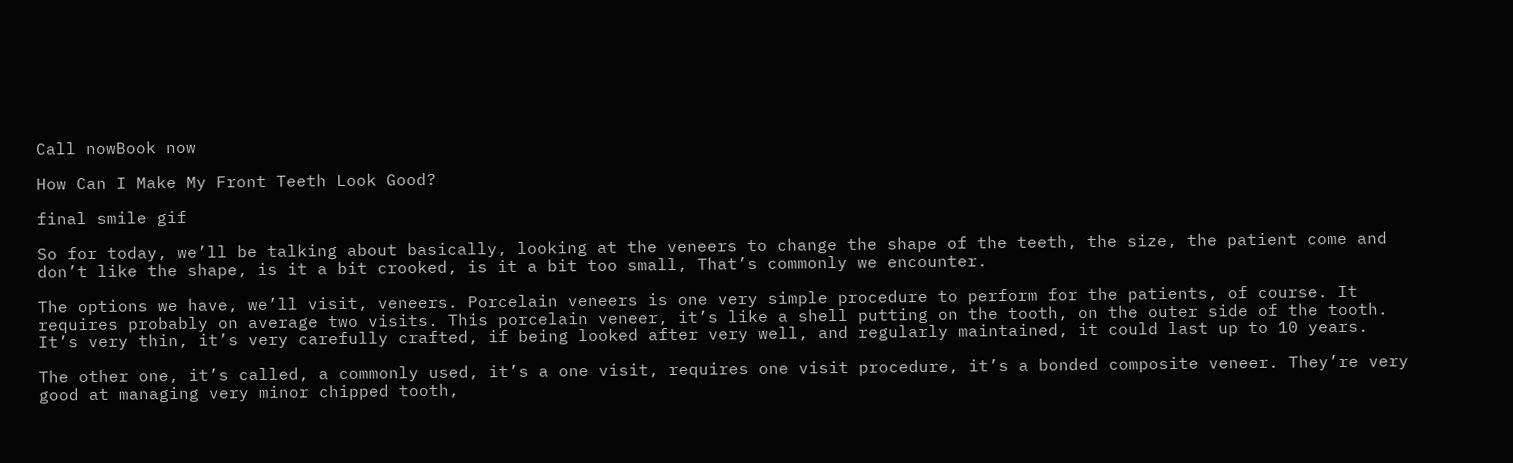Call nowBook now

How Can I Make My Front Teeth Look Good?

final smile gif

So for today, we’ll be talking about basically, looking at the veneers to change the shape of the teeth, the size, the patient come and don’t like the shape, is it a bit crooked, is it a bit too small, That’s commonly we encounter.

The options we have, we’ll visit, veneers. Porcelain veneers is one very simple procedure to perform for the patients, of course. It requires probably on average two visits. This porcelain veneer, it’s like a shell putting on the tooth, on the outer side of the tooth. It’s very thin, it’s very carefully crafted, if being looked after very well, and regularly maintained, it could last up to 10 years.

The other one, it’s called, a commonly used, it’s a one visit, requires one visit procedure, it’s a bonded composite veneer. They’re very good at managing very minor chipped tooth,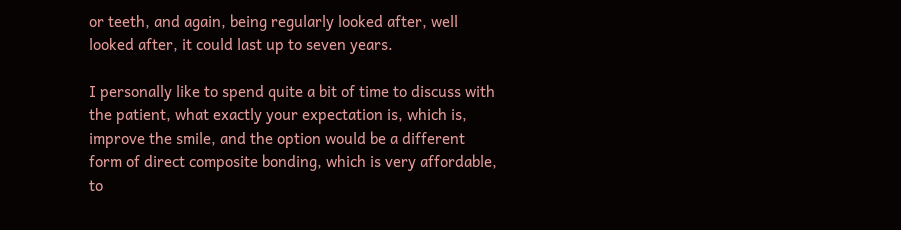or teeth, and again, being regularly looked after, well looked after, it could last up to seven years.

I personally like to spend quite a bit of time to discuss with the patient, what exactly your expectation is, which is, improve the smile, and the option would be a different form of direct composite bonding, which is very affordable, to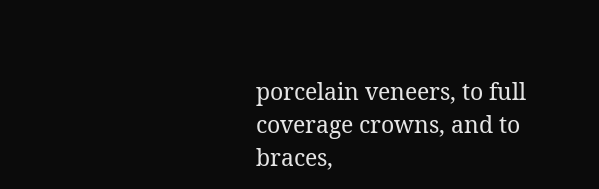porcelain veneers, to full coverage crowns, and to braces,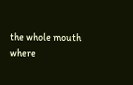the whole mouth where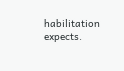habilitation expects.